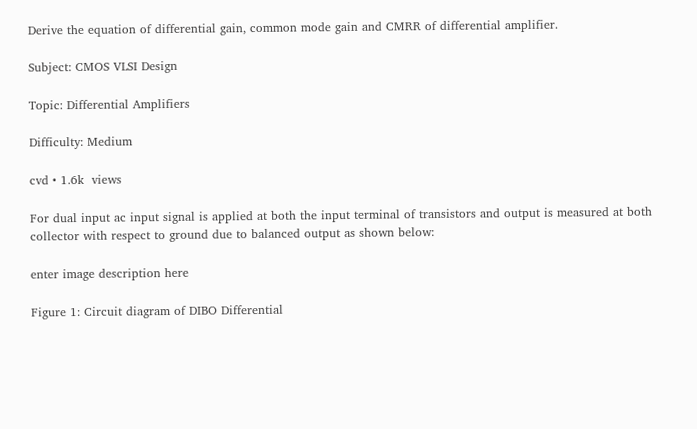Derive the equation of differential gain, common mode gain and CMRR of differential amplifier.

Subject: CMOS VLSI Design

Topic: Differential Amplifiers

Difficulty: Medium

cvd • 1.6k  views

For dual input ac input signal is applied at both the input terminal of transistors and output is measured at both collector with respect to ground due to balanced output as shown below:

enter image description here

Figure 1: Circuit diagram of DIBO Differential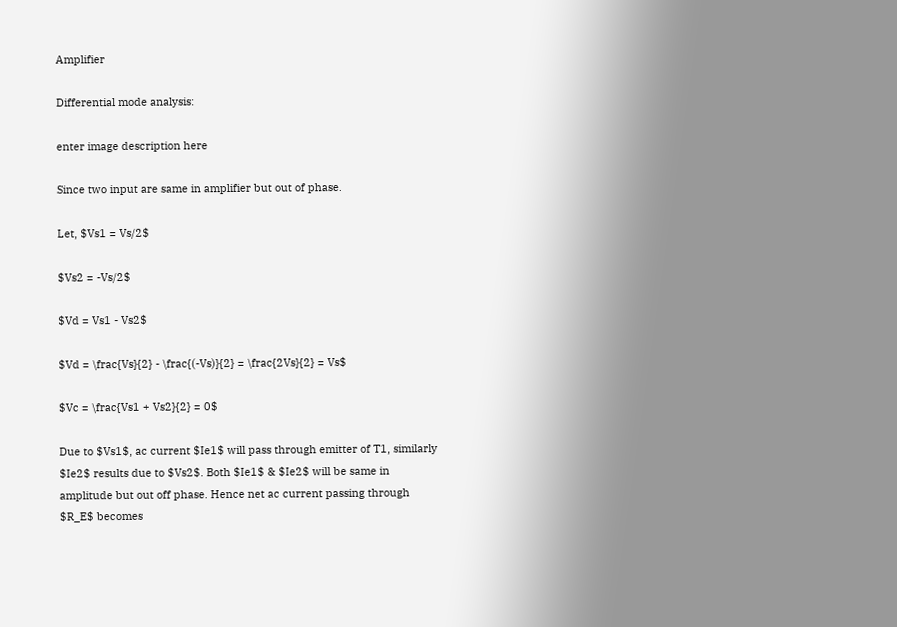Amplifier

Differential mode analysis:

enter image description here

Since two input are same in amplifier but out of phase.

Let, $Vs1 = Vs/2$

$Vs2 = -Vs/2$

$Vd = Vs1 - Vs2$

$Vd = \frac{Vs}{2} - \frac{(-Vs)}{2} = \frac{2Vs}{2} = Vs$

$Vc = \frac{Vs1 + Vs2}{2} = 0$

Due to $Vs1$, ac current $Ie1$ will pass through emitter of T1, similarly $Ie2$ results due to $Vs2$. Both $Ie1$ & $Ie2$ will be same in amplitude but out off phase. Hence net ac current passing through $R_E$ becomes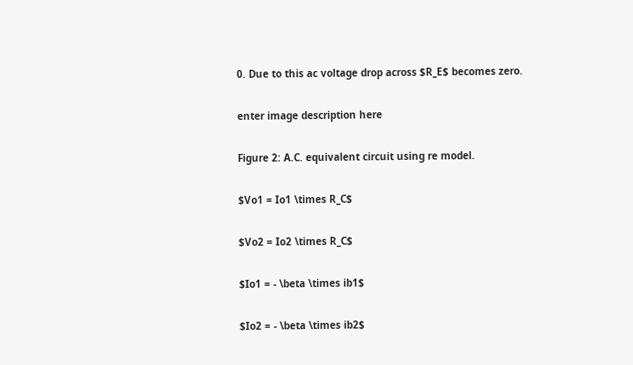0. Due to this ac voltage drop across $R_E$ becomes zero.

enter image description here

Figure 2: A.C. equivalent circuit using re model.

$Vo1 = Io1 \times R_C$

$Vo2 = Io2 \times R_C$

$Io1 = - \beta \times ib1$

$Io2 = - \beta \times ib2$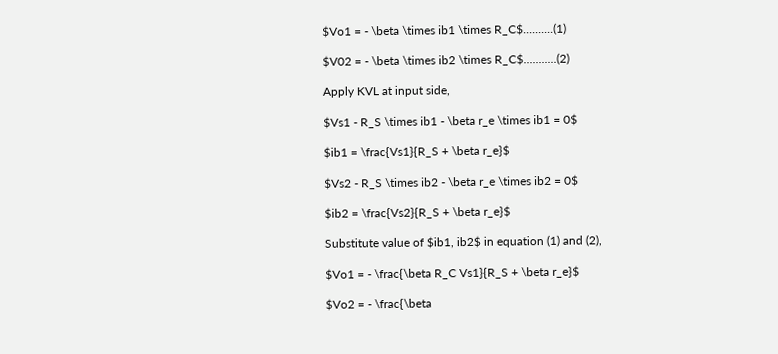$Vo1 = - \beta \times ib1 \times R_C$..........(1)

$V02 = - \beta \times ib2 \times R_C$...........(2)

Apply KVL at input side,

$Vs1 - R_S \times ib1 - \beta r_e \times ib1 = 0$

$ib1 = \frac{Vs1}{R_S + \beta r_e}$

$Vs2 - R_S \times ib2 - \beta r_e \times ib2 = 0$

$ib2 = \frac{Vs2}{R_S + \beta r_e}$

Substitute value of $ib1, ib2$ in equation (1) and (2),

$Vo1 = - \frac{\beta R_C Vs1}{R_S + \beta r_e}$

$Vo2 = - \frac{\beta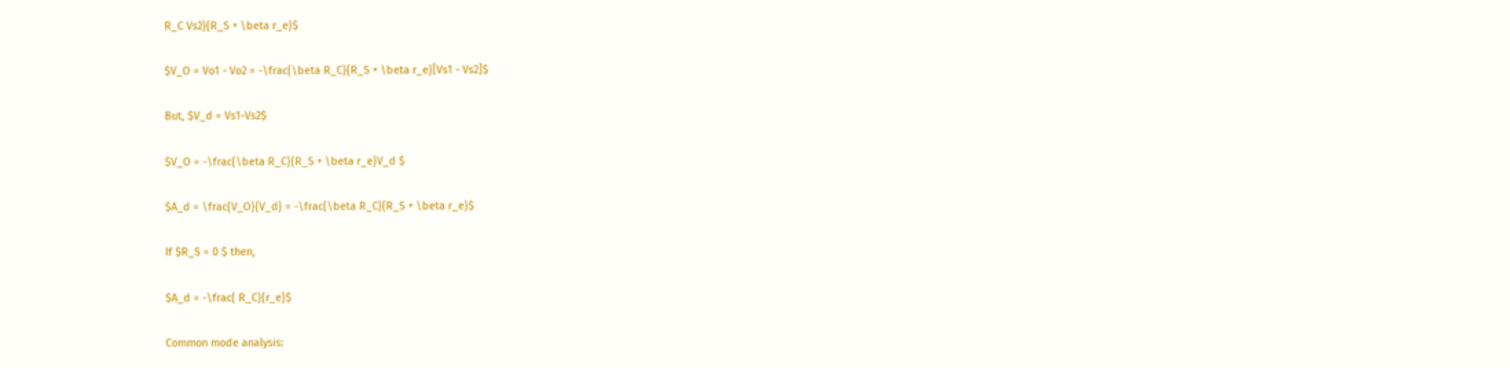R_C Vs2}{R_S + \beta r_e}$

$V_O = Vo1 - Vo2 = -\frac{\beta R_C}{R_S + \beta r_e}[Vs1 - Vs2]$

But, $V_d = Vs1-Vs2$

$V_O = -\frac{\beta R_C}{R_S + \beta r_e}V_d $

$A_d = \frac{V_O}{V_d} = -\frac{\beta R_C}{R_S + \beta r_e}$

If $R_S = 0 $ then,

$A_d = -\frac{ R_C}{r_e}$

Common mode analysis: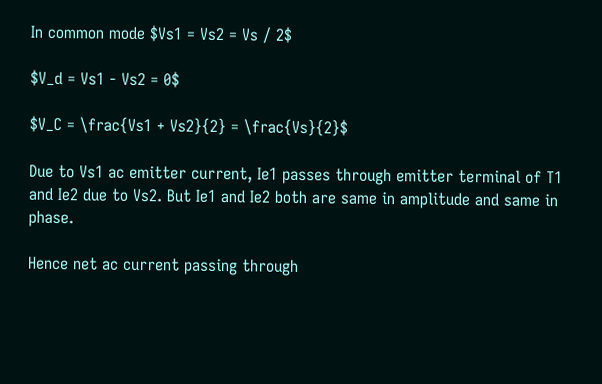In common mode $Vs1 = Vs2 = Vs / 2$

$V_d = Vs1 - Vs2 = 0$

$V_C = \frac{Vs1 + Vs2}{2} = \frac{Vs}{2}$

Due to Vs1 ac emitter current, Ie1 passes through emitter terminal of T1 and Ie2 due to Vs2. But Ie1 and Ie2 both are same in amplitude and same in phase.

Hence net ac current passing through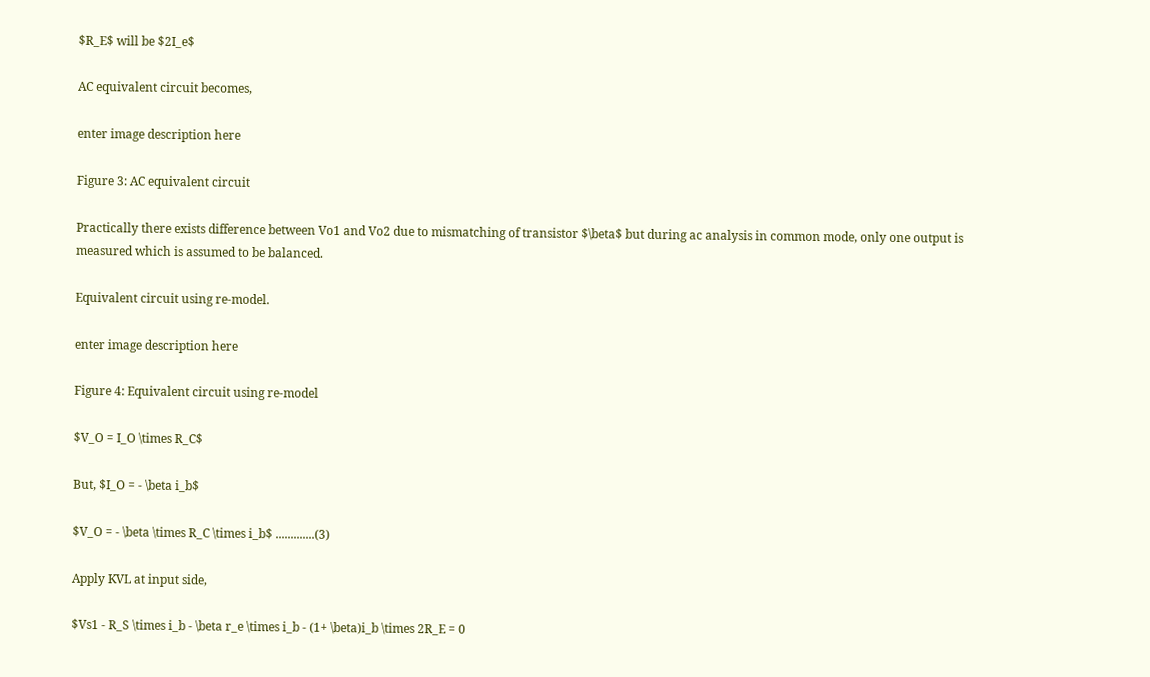$R_E$ will be $2I_e$

AC equivalent circuit becomes,

enter image description here

Figure 3: AC equivalent circuit

Practically there exists difference between Vo1 and Vo2 due to mismatching of transistor $\beta$ but during ac analysis in common mode, only one output is measured which is assumed to be balanced.

Equivalent circuit using re-model.

enter image description here

Figure 4: Equivalent circuit using re-model

$V_O = I_O \times R_C$

But, $I_O = - \beta i_b$

$V_O = - \beta \times R_C \times i_b$ .............(3)

Apply KVL at input side,

$Vs1 - R_S \times i_b - \beta r_e \times i_b - (1+ \beta)i_b \times 2R_E = 0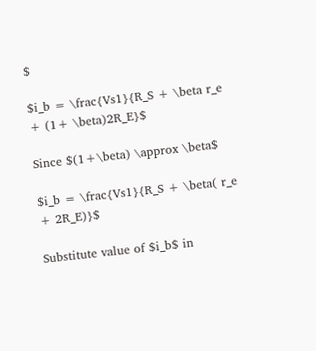$

$i_b = \frac{Vs1}{R_S + \beta r_e + (1+ \beta)2R_E}$

Since $(1+\beta) \approx \beta$

$i_b = \frac{Vs1}{R_S + \beta( r_e + 2R_E)}$

Substitute value of $i_b$ in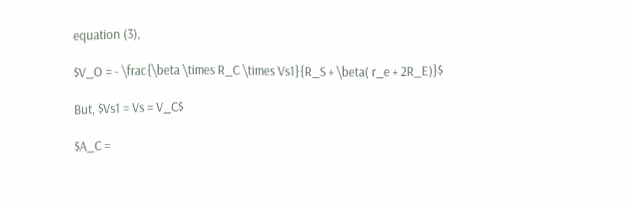equation (3),

$V_O = - \frac{\beta \times R_C \times Vs1}{R_S + \beta( r_e + 2R_E)}$

But, $Vs1 = Vs = V_C$

$A_C =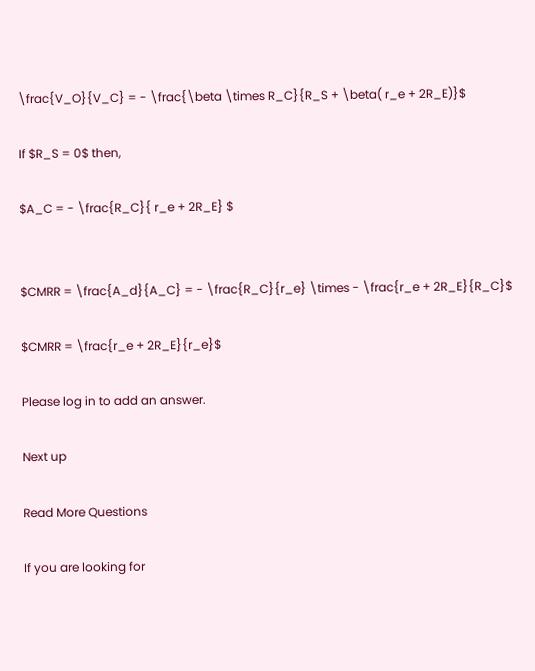\frac{V_O}{V_C} = - \frac{\beta \times R_C}{R_S + \beta( r_e + 2R_E)}$

If $R_S = 0$ then,

$A_C = - \frac{R_C}{ r_e + 2R_E} $


$CMRR = \frac{A_d}{A_C} = - \frac{R_C}{r_e} \times - \frac{r_e + 2R_E}{R_C}$

$CMRR = \frac{r_e + 2R_E}{r_e}$

Please log in to add an answer.

Next up

Read More Questions

If you are looking for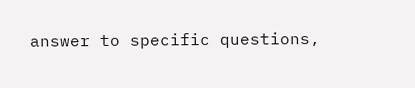answer to specific questions,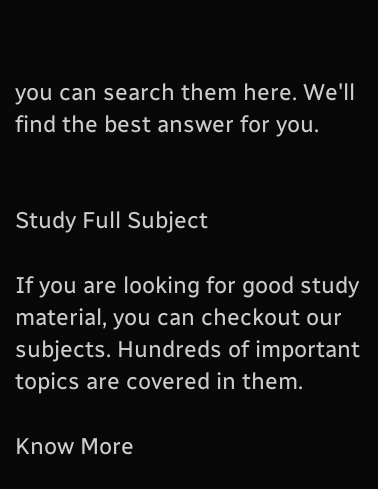you can search them here. We'll find the best answer for you.


Study Full Subject

If you are looking for good study material, you can checkout our subjects. Hundreds of important topics are covered in them.

Know More